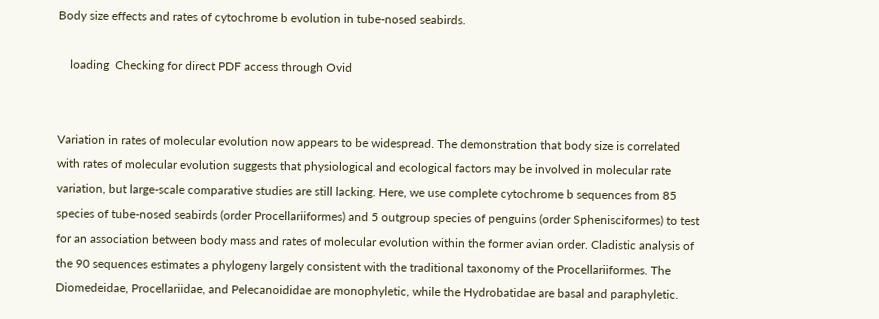Body size effects and rates of cytochrome b evolution in tube-nosed seabirds.

    loading  Checking for direct PDF access through Ovid


Variation in rates of molecular evolution now appears to be widespread. The demonstration that body size is correlated with rates of molecular evolution suggests that physiological and ecological factors may be involved in molecular rate variation, but large-scale comparative studies are still lacking. Here, we use complete cytochrome b sequences from 85 species of tube-nosed seabirds (order Procellariiformes) and 5 outgroup species of penguins (order Sphenisciformes) to test for an association between body mass and rates of molecular evolution within the former avian order. Cladistic analysis of the 90 sequences estimates a phylogeny largely consistent with the traditional taxonomy of the Procellariiformes. The Diomedeidae, Procellariidae, and Pelecanoididae are monophyletic, while the Hydrobatidae are basal and paraphyletic.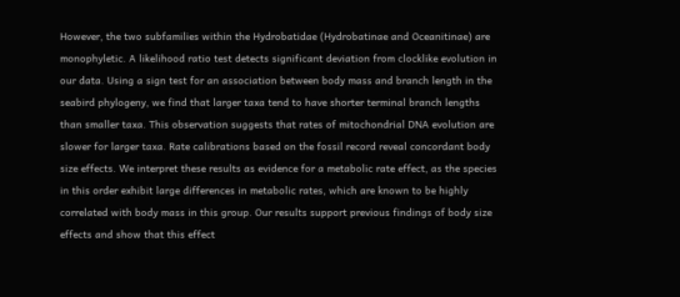However, the two subfamilies within the Hydrobatidae (Hydrobatinae and Oceanitinae) are monophyletic. A likelihood ratio test detects significant deviation from clocklike evolution in our data. Using a sign test for an association between body mass and branch length in the seabird phylogeny, we find that larger taxa tend to have shorter terminal branch lengths than smaller taxa. This observation suggests that rates of mitochondrial DNA evolution are slower for larger taxa. Rate calibrations based on the fossil record reveal concordant body size effects. We interpret these results as evidence for a metabolic rate effect, as the species in this order exhibit large differences in metabolic rates, which are known to be highly correlated with body mass in this group. Our results support previous findings of body size effects and show that this effect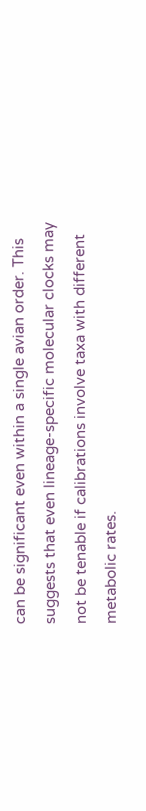can be significant even within a single avian order. This suggests that even lineage-specific molecular clocks may not be tenable if calibrations involve taxa with different metabolic rates.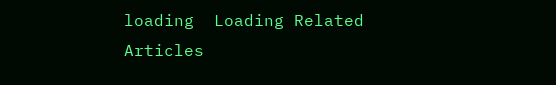loading  Loading Related Articles